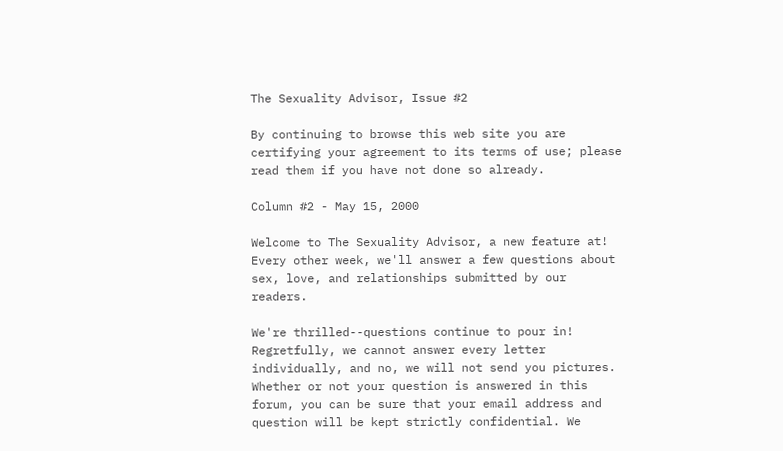The Sexuality Advisor, Issue #2

By continuing to browse this web site you are certifying your agreement to its terms of use; please read them if you have not done so already.

Column #2 - May 15, 2000

Welcome to The Sexuality Advisor, a new feature at! Every other week, we'll answer a few questions about sex, love, and relationships submitted by our readers.

We're thrilled--questions continue to pour in! Regretfully, we cannot answer every letter individually, and no, we will not send you pictures. Whether or not your question is answered in this forum, you can be sure that your email address and question will be kept strictly confidential. We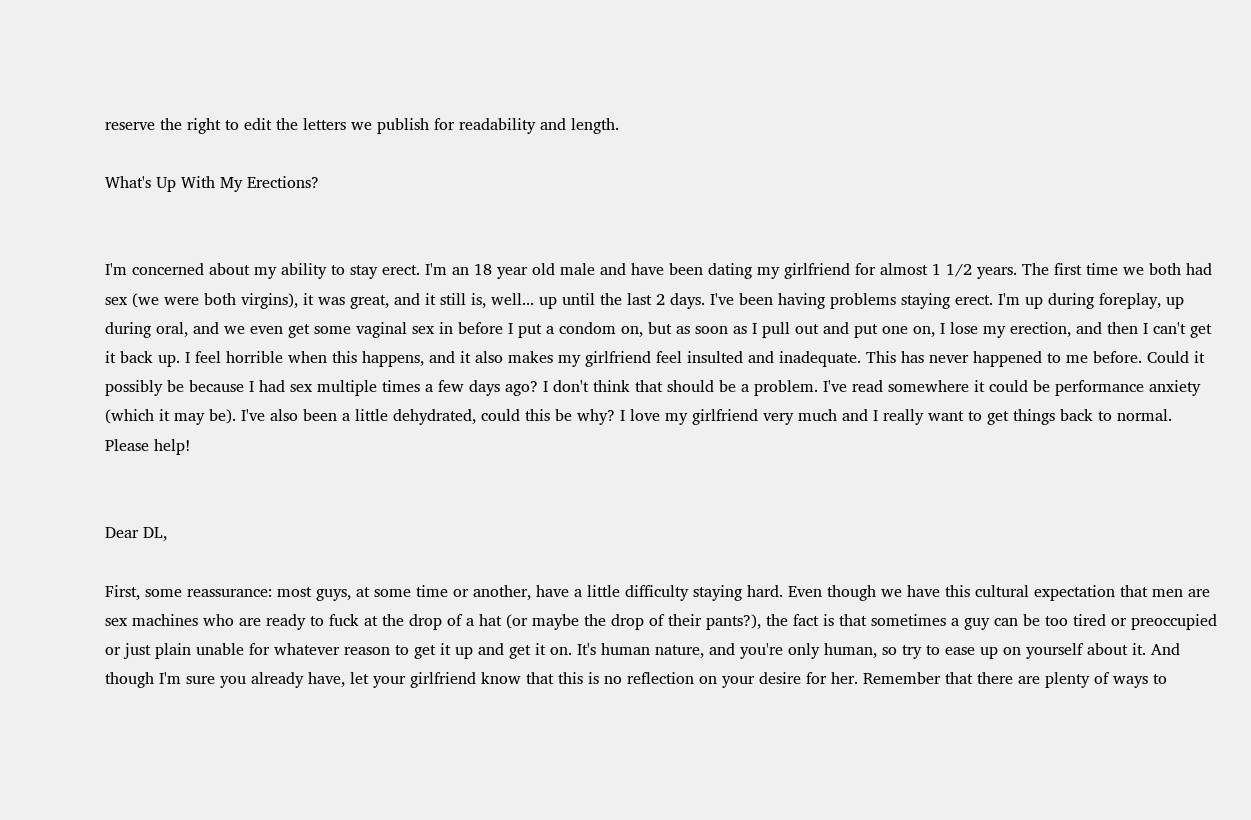reserve the right to edit the letters we publish for readability and length.

What's Up With My Erections?


I'm concerned about my ability to stay erect. I'm an 18 year old male and have been dating my girlfriend for almost 1 1/2 years. The first time we both had sex (we were both virgins), it was great, and it still is, well... up until the last 2 days. I've been having problems staying erect. I'm up during foreplay, up during oral, and we even get some vaginal sex in before I put a condom on, but as soon as I pull out and put one on, I lose my erection, and then I can't get it back up. I feel horrible when this happens, and it also makes my girlfriend feel insulted and inadequate. This has never happened to me before. Could it possibly be because I had sex multiple times a few days ago? I don't think that should be a problem. I've read somewhere it could be performance anxiety (which it may be). I've also been a little dehydrated, could this be why? I love my girlfriend very much and I really want to get things back to normal. Please help!


Dear DL,

First, some reassurance: most guys, at some time or another, have a little difficulty staying hard. Even though we have this cultural expectation that men are sex machines who are ready to fuck at the drop of a hat (or maybe the drop of their pants?), the fact is that sometimes a guy can be too tired or preoccupied or just plain unable for whatever reason to get it up and get it on. It's human nature, and you're only human, so try to ease up on yourself about it. And though I'm sure you already have, let your girlfriend know that this is no reflection on your desire for her. Remember that there are plenty of ways to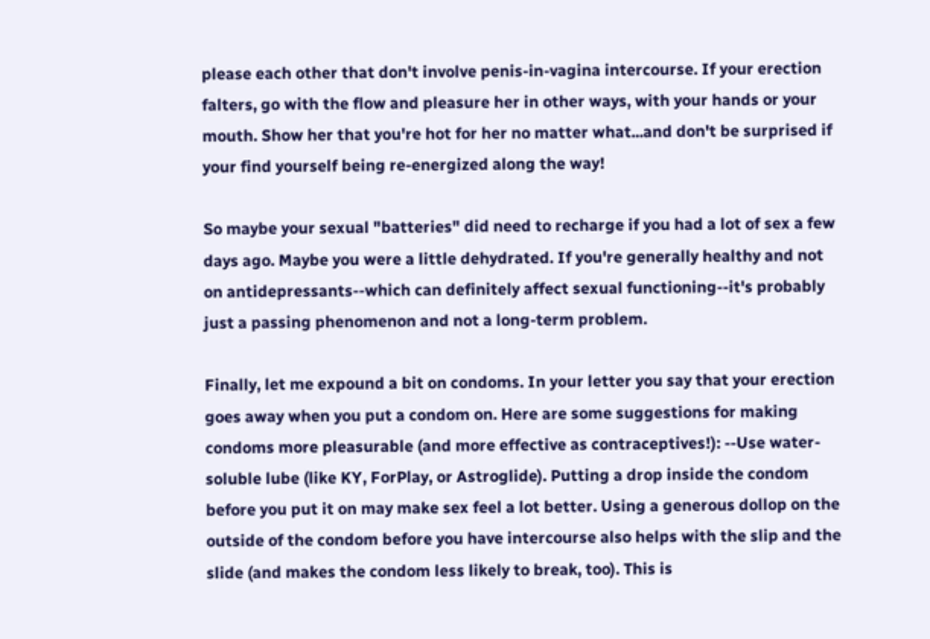please each other that don't involve penis-in-vagina intercourse. If your erection falters, go with the flow and pleasure her in other ways, with your hands or your mouth. Show her that you're hot for her no matter what...and don't be surprised if your find yourself being re-energized along the way!

So maybe your sexual "batteries" did need to recharge if you had a lot of sex a few days ago. Maybe you were a little dehydrated. If you're generally healthy and not on antidepressants--which can definitely affect sexual functioning--it's probably just a passing phenomenon and not a long-term problem.

Finally, let me expound a bit on condoms. In your letter you say that your erection goes away when you put a condom on. Here are some suggestions for making condoms more pleasurable (and more effective as contraceptives!): --Use water-soluble lube (like KY, ForPlay, or Astroglide). Putting a drop inside the condom before you put it on may make sex feel a lot better. Using a generous dollop on the outside of the condom before you have intercourse also helps with the slip and the slide (and makes the condom less likely to break, too). This is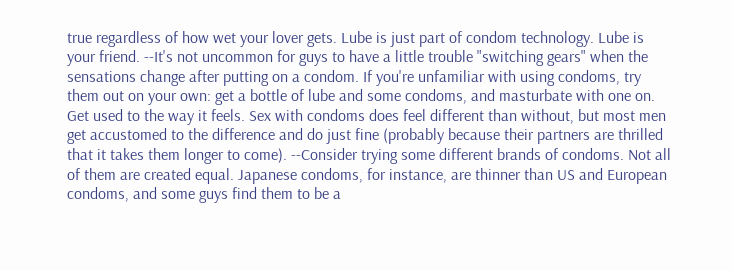true regardless of how wet your lover gets. Lube is just part of condom technology. Lube is your friend. --It's not uncommon for guys to have a little trouble "switching gears" when the sensations change after putting on a condom. If you're unfamiliar with using condoms, try them out on your own: get a bottle of lube and some condoms, and masturbate with one on. Get used to the way it feels. Sex with condoms does feel different than without, but most men get accustomed to the difference and do just fine (probably because their partners are thrilled that it takes them longer to come). --Consider trying some different brands of condoms. Not all of them are created equal. Japanese condoms, for instance, are thinner than US and European condoms, and some guys find them to be a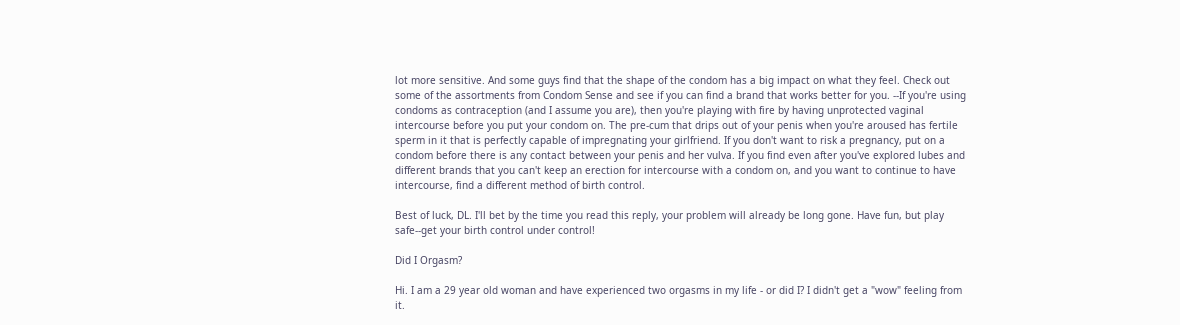lot more sensitive. And some guys find that the shape of the condom has a big impact on what they feel. Check out some of the assortments from Condom Sense and see if you can find a brand that works better for you. --If you're using condoms as contraception (and I assume you are), then you're playing with fire by having unprotected vaginal intercourse before you put your condom on. The pre-cum that drips out of your penis when you're aroused has fertile sperm in it that is perfectly capable of impregnating your girlfriend. If you don't want to risk a pregnancy, put on a condom before there is any contact between your penis and her vulva. If you find even after you've explored lubes and different brands that you can't keep an erection for intercourse with a condom on, and you want to continue to have intercourse, find a different method of birth control.

Best of luck, DL. I'll bet by the time you read this reply, your problem will already be long gone. Have fun, but play safe--get your birth control under control!

Did I Orgasm?

Hi. I am a 29 year old woman and have experienced two orgasms in my life - or did I? I didn't get a "wow" feeling from it.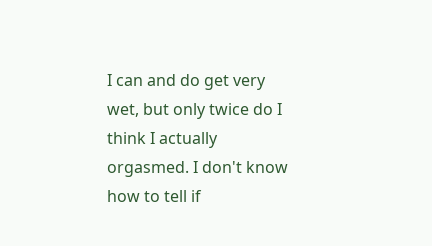I can and do get very wet, but only twice do I think I actually orgasmed. I don't know how to tell if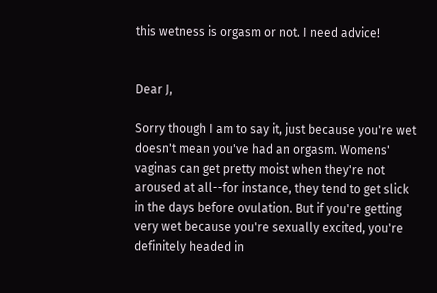this wetness is orgasm or not. I need advice!


Dear J,

Sorry though I am to say it, just because you're wet doesn't mean you've had an orgasm. Womens' vaginas can get pretty moist when they're not aroused at all--for instance, they tend to get slick in the days before ovulation. But if you're getting very wet because you're sexually excited, you're definitely headed in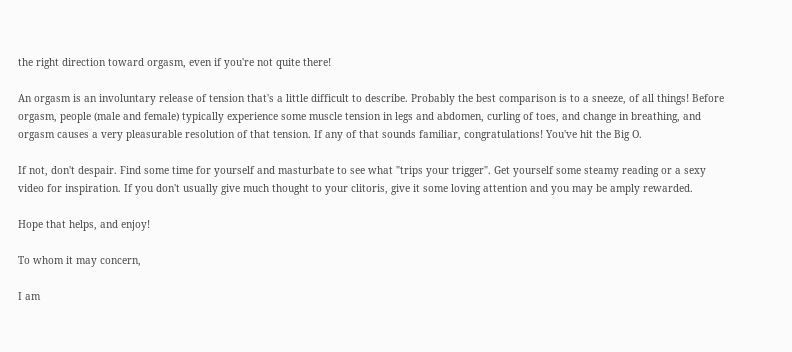the right direction toward orgasm, even if you're not quite there!

An orgasm is an involuntary release of tension that's a little difficult to describe. Probably the best comparison is to a sneeze, of all things! Before orgasm, people (male and female) typically experience some muscle tension in legs and abdomen, curling of toes, and change in breathing, and orgasm causes a very pleasurable resolution of that tension. If any of that sounds familiar, congratulations! You've hit the Big O.

If not, don't despair. Find some time for yourself and masturbate to see what "trips your trigger". Get yourself some steamy reading or a sexy video for inspiration. If you don't usually give much thought to your clitoris, give it some loving attention and you may be amply rewarded.

Hope that helps, and enjoy!

To whom it may concern,

I am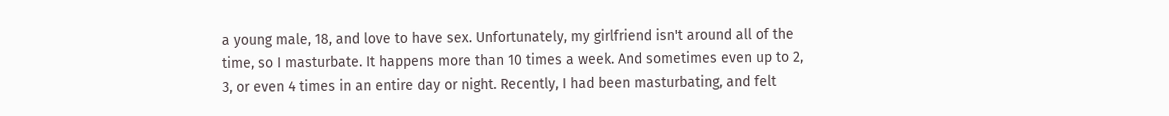a young male, 18, and love to have sex. Unfortunately, my girlfriend isn't around all of the time, so I masturbate. It happens more than 10 times a week. And sometimes even up to 2, 3, or even 4 times in an entire day or night. Recently, I had been masturbating, and felt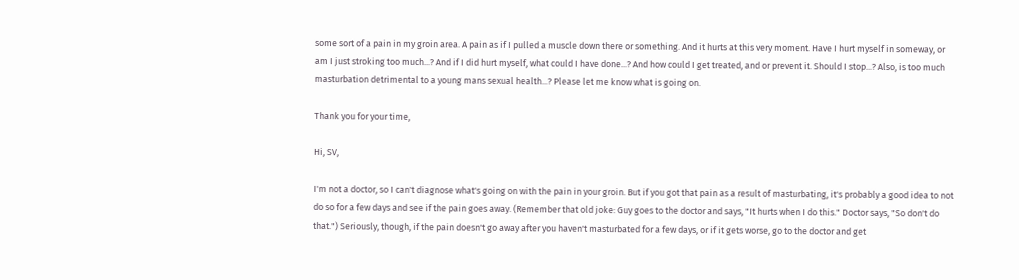some sort of a pain in my groin area. A pain as if I pulled a muscle down there or something. And it hurts at this very moment. Have I hurt myself in someway, or am I just stroking too much...? And if I did hurt myself, what could I have done...? And how could I get treated, and or prevent it. Should I stop...? Also, is too much masturbation detrimental to a young mans sexual health...? Please let me know what is going on.

Thank you for your time,

Hi, SV,

I'm not a doctor, so I can't diagnose what's going on with the pain in your groin. But if you got that pain as a result of masturbating, it's probably a good idea to not do so for a few days and see if the pain goes away. (Remember that old joke: Guy goes to the doctor and says, "It hurts when I do this." Doctor says, "So don't do that.") Seriously, though, if the pain doesn't go away after you haven't masturbated for a few days, or if it gets worse, go to the doctor and get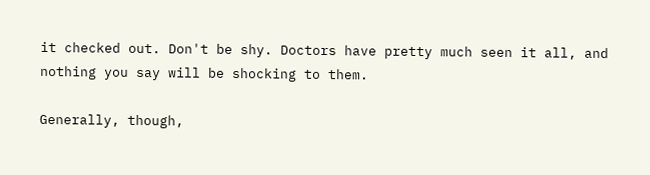it checked out. Don't be shy. Doctors have pretty much seen it all, and nothing you say will be shocking to them.

Generally, though,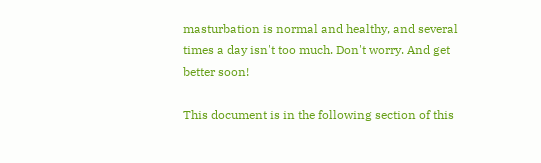masturbation is normal and healthy, and several times a day isn't too much. Don't worry. And get better soon!

This document is in the following section of this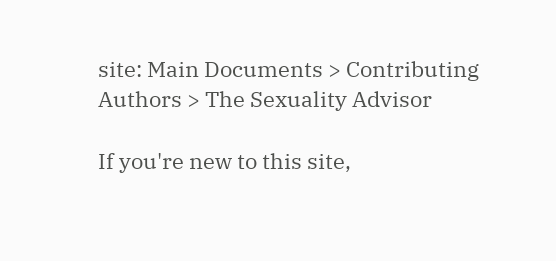site: Main Documents > Contributing Authors > The Sexuality Advisor

If you're new to this site,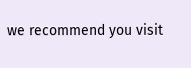we recommend you visit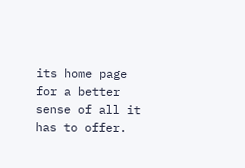its home page for a better sense of all it has to offer.